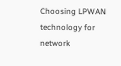Choosing LPWAN technology for network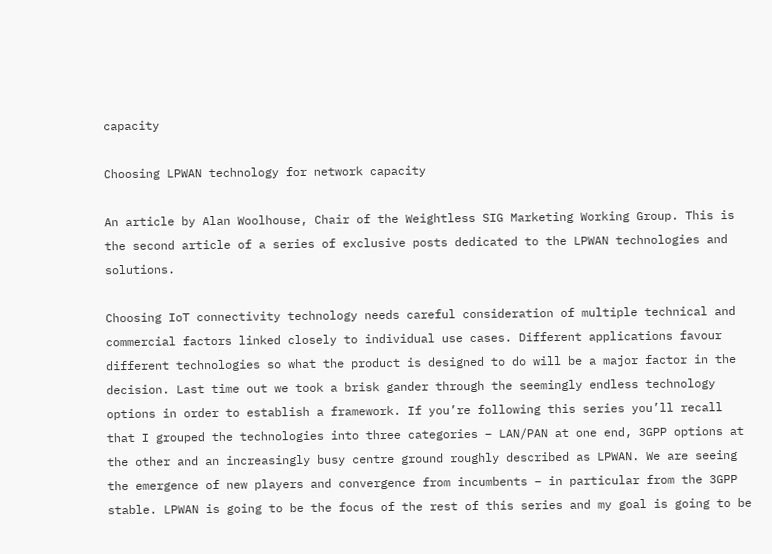capacity

Choosing LPWAN technology for network capacity

An article by Alan Woolhouse, Chair of the Weightless SIG Marketing Working Group. This is the second article of a series of exclusive posts dedicated to the LPWAN technologies and solutions.

Choosing IoT connectivity technology needs careful consideration of multiple technical and commercial factors linked closely to individual use cases. Different applications favour different technologies so what the product is designed to do will be a major factor in the decision. Last time out we took a brisk gander through the seemingly endless technology options in order to establish a framework. If you’re following this series you’ll recall that I grouped the technologies into three categories – LAN/PAN at one end, 3GPP options at the other and an increasingly busy centre ground roughly described as LPWAN. We are seeing the emergence of new players and convergence from incumbents – in particular from the 3GPP stable. LPWAN is going to be the focus of the rest of this series and my goal is going to be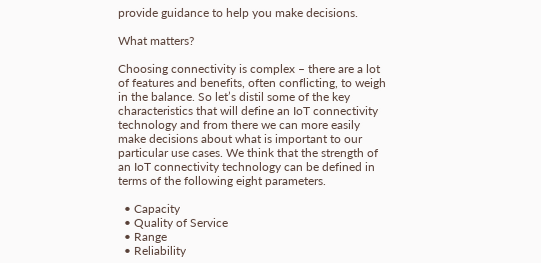provide guidance to help you make decisions.

What matters?

Choosing connectivity is complex – there are a lot of features and benefits, often conflicting, to weigh in the balance. So let’s distil some of the key characteristics that will define an IoT connectivity technology and from there we can more easily make decisions about what is important to our particular use cases. We think that the strength of an IoT connectivity technology can be defined in terms of the following eight parameters.

  • Capacity
  • Quality of Service
  • Range
  • Reliability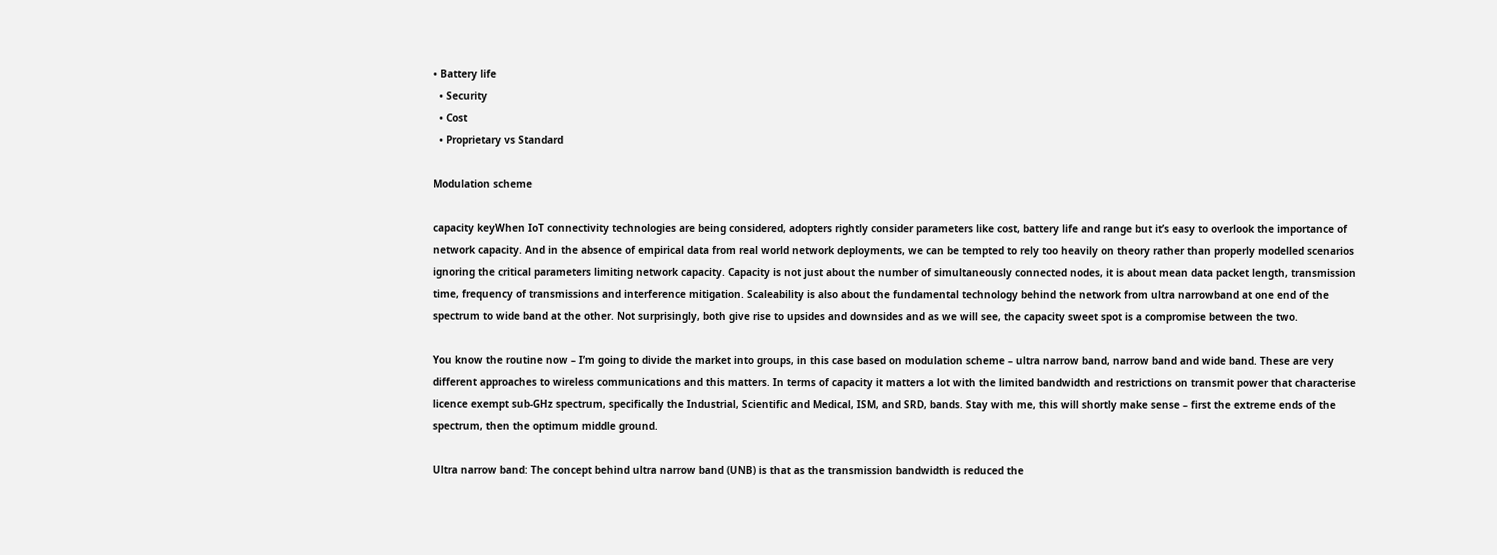• Battery life
  • Security
  • Cost
  • Proprietary vs Standard

Modulation scheme

capacity keyWhen IoT connectivity technologies are being considered, adopters rightly consider parameters like cost, battery life and range but it’s easy to overlook the importance of network capacity. And in the absence of empirical data from real world network deployments, we can be tempted to rely too heavily on theory rather than properly modelled scenarios ignoring the critical parameters limiting network capacity. Capacity is not just about the number of simultaneously connected nodes, it is about mean data packet length, transmission time, frequency of transmissions and interference mitigation. Scaleability is also about the fundamental technology behind the network from ultra narrowband at one end of the spectrum to wide band at the other. Not surprisingly, both give rise to upsides and downsides and as we will see, the capacity sweet spot is a compromise between the two.

You know the routine now – I’m going to divide the market into groups, in this case based on modulation scheme – ultra narrow band, narrow band and wide band. These are very different approaches to wireless communications and this matters. In terms of capacity it matters a lot with the limited bandwidth and restrictions on transmit power that characterise licence exempt sub-GHz spectrum, specifically the Industrial, Scientific and Medical, ISM, and SRD, bands. Stay with me, this will shortly make sense – first the extreme ends of the spectrum, then the optimum middle ground.

Ultra narrow band: The concept behind ultra narrow band (UNB) is that as the transmission bandwidth is reduced the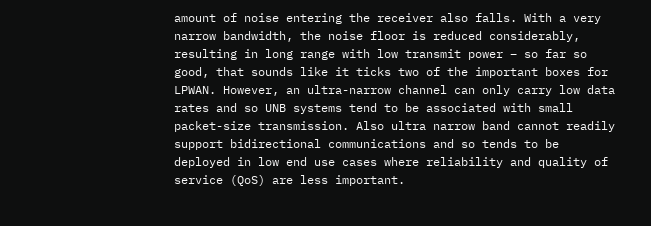amount of noise entering the receiver also falls. With a very narrow bandwidth, the noise floor is reduced considerably, resulting in long range with low transmit power – so far so good, that sounds like it ticks two of the important boxes for LPWAN. However, an ultra-narrow channel can only carry low data rates and so UNB systems tend to be associated with small packet-size transmission. Also ultra narrow band cannot readily support bidirectional communications and so tends to be deployed in low end use cases where reliability and quality of service (QoS) are less important.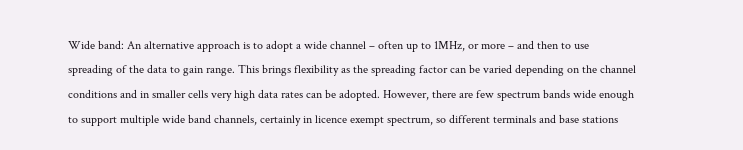Wide band: An alternative approach is to adopt a wide channel – often up to 1MHz, or more – and then to use spreading of the data to gain range. This brings flexibility as the spreading factor can be varied depending on the channel conditions and in smaller cells very high data rates can be adopted. However, there are few spectrum bands wide enough to support multiple wide band channels, certainly in licence exempt spectrum, so different terminals and base stations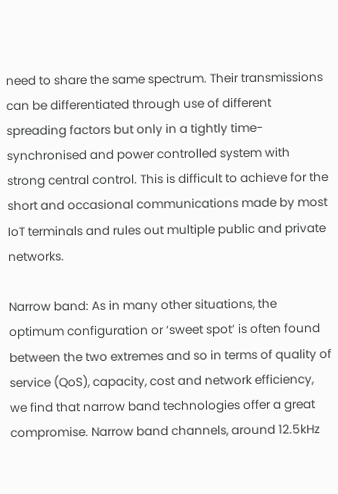need to share the same spectrum. Their transmissions can be differentiated through use of different spreading factors but only in a tightly time-synchronised and power controlled system with strong central control. This is difficult to achieve for the short and occasional communications made by most IoT terminals and rules out multiple public and private networks.

Narrow band: As in many other situations, the optimum configuration or ‘sweet spot’ is often found between the two extremes and so in terms of quality of service (QoS), capacity, cost and network efficiency, we find that narrow band technologies offer a great compromise. Narrow band channels, around 12.5kHz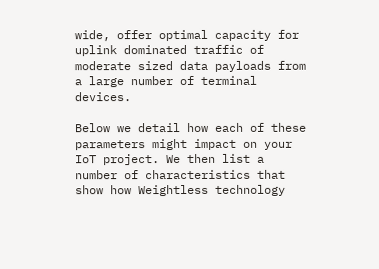wide, offer optimal capacity for uplink dominated traffic of moderate sized data payloads from a large number of terminal devices.

Below we detail how each of these parameters might impact on your IoT project. We then list a number of characteristics that show how Weightless technology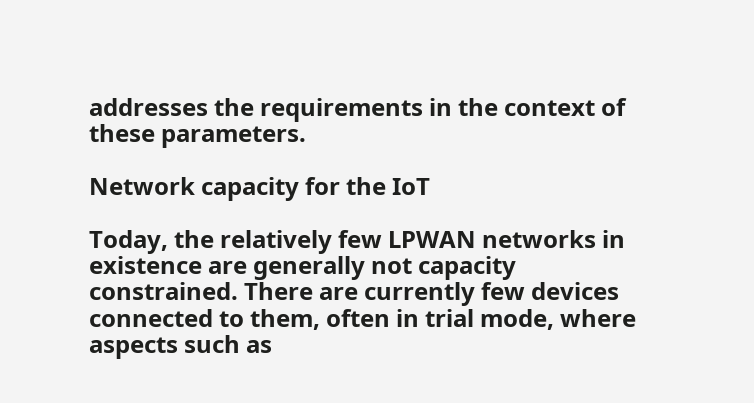addresses the requirements in the context of these parameters.

Network capacity for the IoT

Today, the relatively few LPWAN networks in existence are generally not capacity constrained. There are currently few devices connected to them, often in trial mode, where aspects such as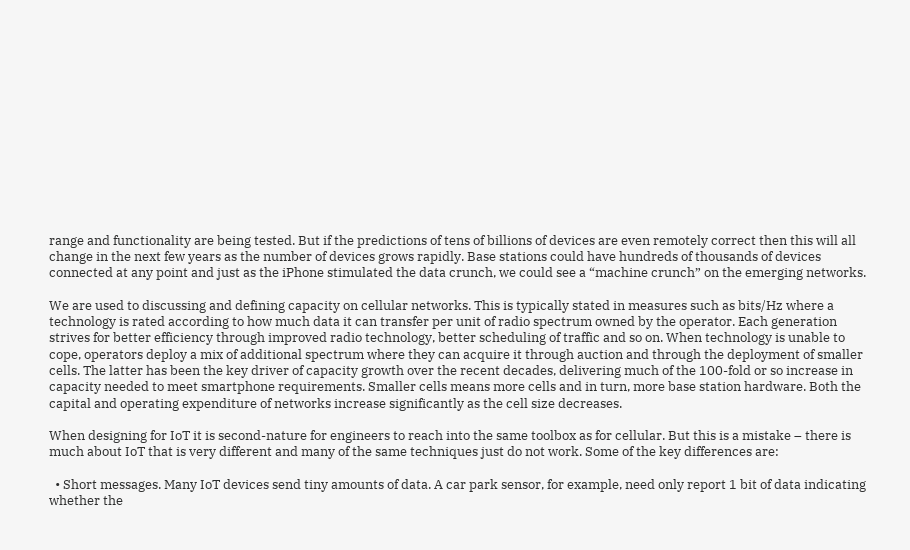range and functionality are being tested. But if the predictions of tens of billions of devices are even remotely correct then this will all change in the next few years as the number of devices grows rapidly. Base stations could have hundreds of thousands of devices connected at any point and just as the iPhone stimulated the data crunch, we could see a “machine crunch” on the emerging networks.

We are used to discussing and defining capacity on cellular networks. This is typically stated in measures such as bits/Hz where a technology is rated according to how much data it can transfer per unit of radio spectrum owned by the operator. Each generation strives for better efficiency through improved radio technology, better scheduling of traffic and so on. When technology is unable to cope, operators deploy a mix of additional spectrum where they can acquire it through auction and through the deployment of smaller cells. The latter has been the key driver of capacity growth over the recent decades, delivering much of the 100-fold or so increase in capacity needed to meet smartphone requirements. Smaller cells means more cells and in turn, more base station hardware. Both the capital and operating expenditure of networks increase significantly as the cell size decreases.

When designing for IoT it is second-nature for engineers to reach into the same toolbox as for cellular. But this is a mistake – there is much about IoT that is very different and many of the same techniques just do not work. Some of the key differences are:

  • Short messages. Many IoT devices send tiny amounts of data. A car park sensor, for example, need only report 1 bit of data indicating whether the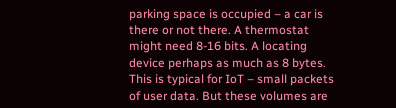parking space is occupied – a car is there or not there. A thermostat might need 8-16 bits. A locating device perhaps as much as 8 bytes. This is typical for IoT – small packets of user data. But these volumes are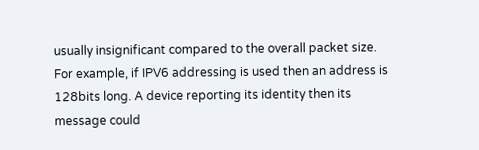usually insignificant compared to the overall packet size. For example, if IPV6 addressing is used then an address is 128bits long. A device reporting its identity then its message could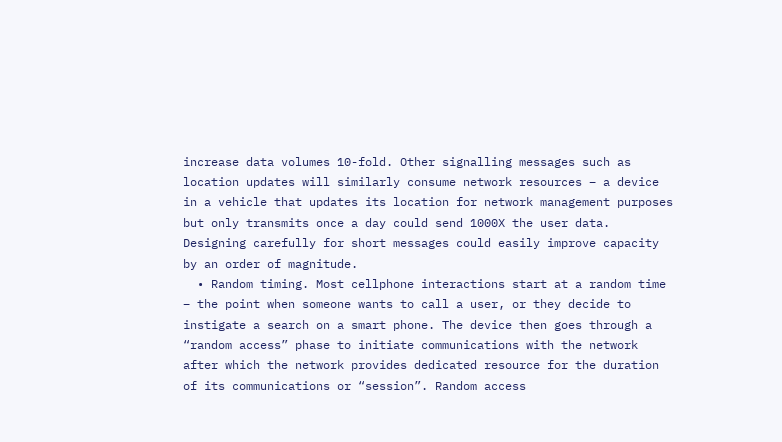increase data volumes 10-fold. Other signalling messages such as location updates will similarly consume network resources – a device in a vehicle that updates its location for network management purposes but only transmits once a day could send 1000X the user data. Designing carefully for short messages could easily improve capacity by an order of magnitude.
  • Random timing. Most cellphone interactions start at a random time – the point when someone wants to call a user, or they decide to instigate a search on a smart phone. The device then goes through a “random access” phase to initiate communications with the network after which the network provides dedicated resource for the duration of its communications or “session”. Random access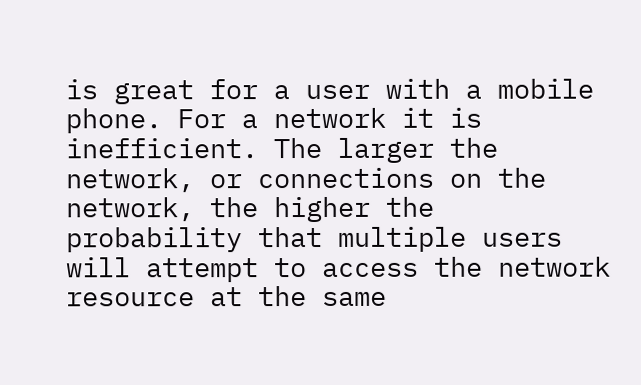is great for a user with a mobile phone. For a network it is inefficient. The larger the network, or connections on the network, the higher the probability that multiple users will attempt to access the network resource at the same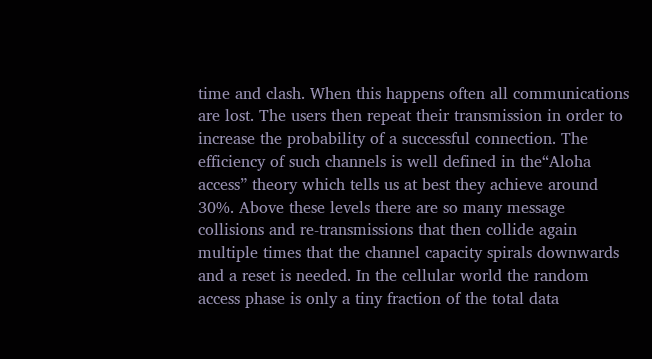time and clash. When this happens often all communications are lost. The users then repeat their transmission in order to increase the probability of a successful connection. The efficiency of such channels is well defined in the“Aloha access” theory which tells us at best they achieve around 30%. Above these levels there are so many message collisions and re-transmissions that then collide again multiple times that the channel capacity spirals downwards and a reset is needed. In the cellular world the random access phase is only a tiny fraction of the total data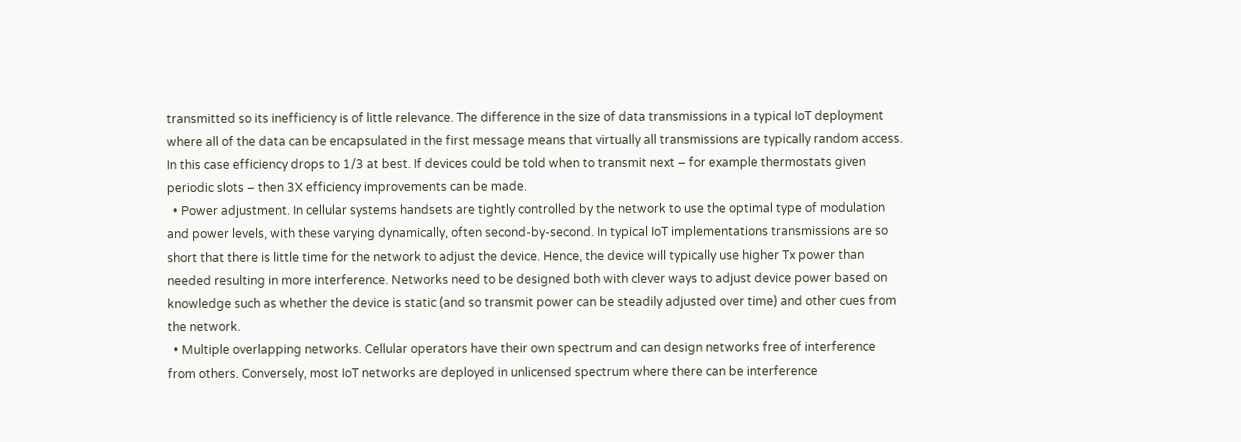transmitted so its inefficiency is of little relevance. The difference in the size of data transmissions in a typical IoT deployment where all of the data can be encapsulated in the first message means that virtually all transmissions are typically random access. In this case efficiency drops to 1/3 at best. If devices could be told when to transmit next – for example thermostats given periodic slots – then 3X efficiency improvements can be made.
  • Power adjustment. In cellular systems handsets are tightly controlled by the network to use the optimal type of modulation and power levels, with these varying dynamically, often second-by-second. In typical IoT implementations transmissions are so short that there is little time for the network to adjust the device. Hence, the device will typically use higher Tx power than needed resulting in more interference. Networks need to be designed both with clever ways to adjust device power based on knowledge such as whether the device is static (and so transmit power can be steadily adjusted over time) and other cues from the network.
  • Multiple overlapping networks. Cellular operators have their own spectrum and can design networks free of interference from others. Conversely, most IoT networks are deployed in unlicensed spectrum where there can be interference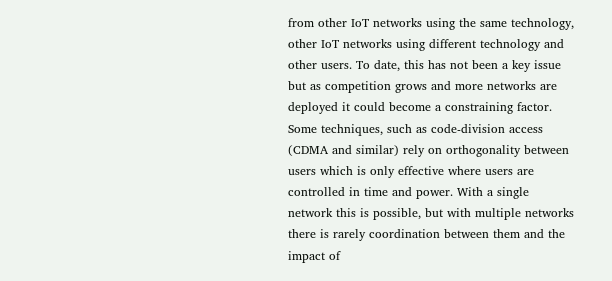from other IoT networks using the same technology, other IoT networks using different technology and other users. To date, this has not been a key issue but as competition grows and more networks are deployed it could become a constraining factor. Some techniques, such as code-division access (CDMA and similar) rely on orthogonality between users which is only effective where users are controlled in time and power. With a single network this is possible, but with multiple networks there is rarely coordination between them and the impact of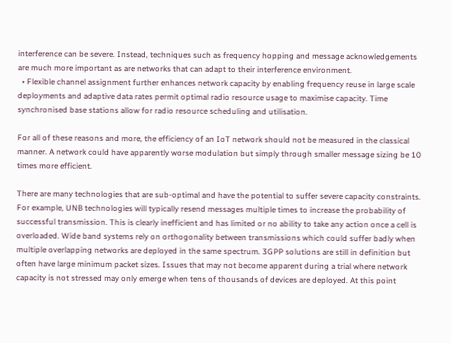interference can be severe. Instead, techniques such as frequency hopping and message acknowledgements are much more important as are networks that can adapt to their interference environment.
  • Flexible channel assignment further enhances network capacity by enabling frequency reuse in large scale deployments and adaptive data rates permit optimal radio resource usage to maximise capacity. Time synchronised base stations allow for radio resource scheduling and utilisation.

For all of these reasons and more, the efficiency of an IoT network should not be measured in the classical manner. A network could have apparently worse modulation but simply through smaller message sizing be 10 times more efficient.

There are many technologies that are sub-optimal and have the potential to suffer severe capacity constraints. For example, UNB technologies will typically resend messages multiple times to increase the probability of successful transmission. This is clearly inefficient and has limited or no ability to take any action once a cell is overloaded. Wide band systems rely on orthogonality between transmissions which could suffer badly when multiple overlapping networks are deployed in the same spectrum. 3GPP solutions are still in definition but often have large minimum packet sizes. Issues that may not become apparent during a trial where network capacity is not stressed may only emerge when tens of thousands of devices are deployed. At this point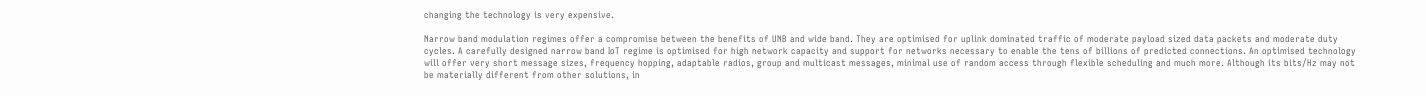changing the technology is very expensive.

Narrow band modulation regimes offer a compromise between the benefits of UNB and wide band. They are optimised for uplink dominated traffic of moderate payload sized data packets and moderate duty cycles. A carefully designed narrow band IoT regime is optimised for high network capacity and support for networks necessary to enable the tens of billions of predicted connections. An optimised technology will offer very short message sizes, frequency hopping, adaptable radios, group and multicast messages, minimal use of random access through flexible scheduling and much more. Although its bits/Hz may not be materially different from other solutions, in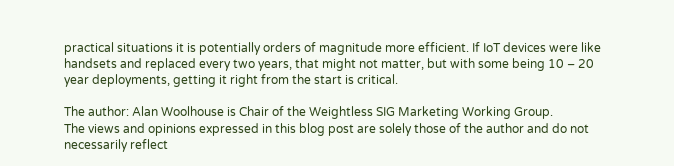practical situations it is potentially orders of magnitude more efficient. If IoT devices were like handsets and replaced every two years, that might not matter, but with some being 10 – 20 year deployments, getting it right from the start is critical.

The author: Alan Woolhouse is Chair of the Weightless SIG Marketing Working Group.
The views and opinions expressed in this blog post are solely those of the author and do not necessarily reflect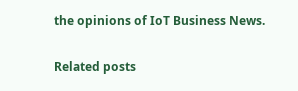the opinions of IoT Business News.

Related posts